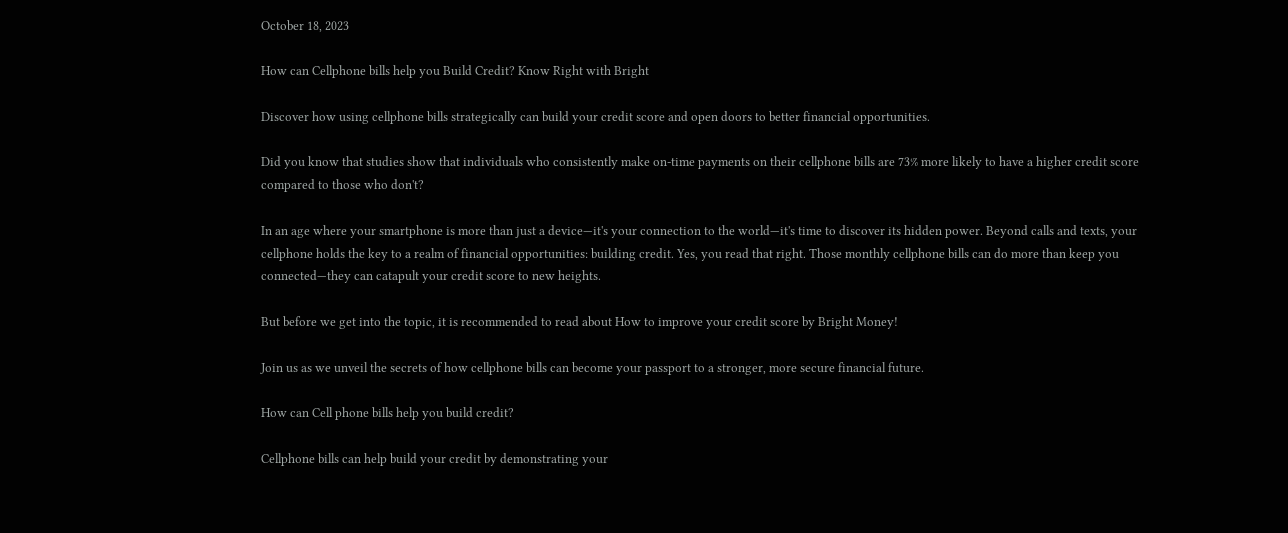October 18, 2023

How can Cellphone bills help you Build Credit? Know Right with Bright

Discover how using cellphone bills strategically can build your credit score and open doors to better financial opportunities.

Did you know that studies show that individuals who consistently make on-time payments on their cellphone bills are 73% more likely to have a higher credit score compared to those who don't?

In an age where your smartphone is more than just a device—it's your connection to the world—it's time to discover its hidden power. Beyond calls and texts, your cellphone holds the key to a realm of financial opportunities: building credit. Yes, you read that right. Those monthly cellphone bills can do more than keep you connected—they can catapult your credit score to new heights.

But before we get into the topic, it is recommended to read about How to improve your credit score by Bright Money!

Join us as we unveil the secrets of how cellphone bills can become your passport to a stronger, more secure financial future.

How can Cell phone bills help you build credit?

Cellphone bills can help build your credit by demonstrating your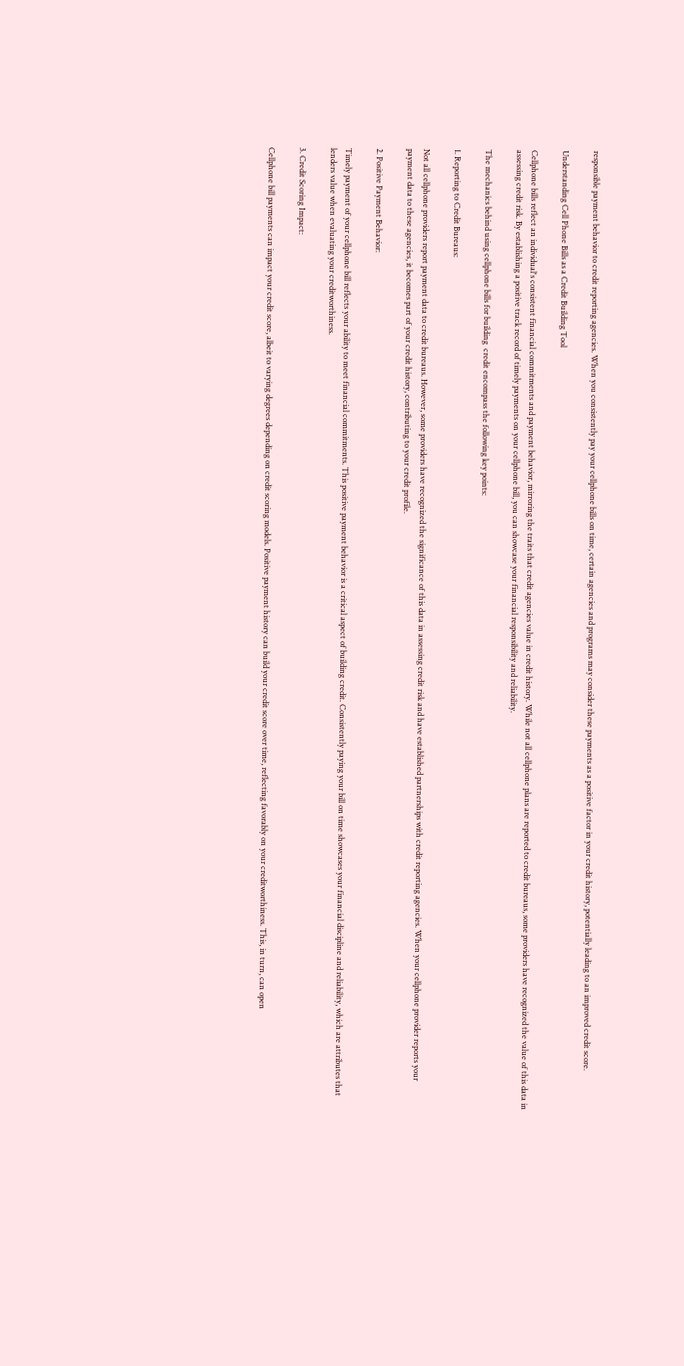responsible payment behavior to credit reporting agencies. When you consistently pay your cellphone bills on time, certain agencies and programs may consider these payments as a positive factor in your credit history, potentially leading to an improved credit score.

Understanding Cell Phone Bills as a Credit Building Tool

Cellphone bills reflect an individual's consistent financial commitments and payment behavior, mirroring the traits that credit agencies value in credit history. While not all cellphone plans are reported to credit bureaus, some providers have recognized the value of this data in assessing credit risk. By establishing a positive track record of timely payments on your cellphone bill, you can showcase your financial responsibility and reliability.

The mechanics behind using cellphone bills for building  credit encompass the following key points:

1. Reporting to Credit Bureaus:

Not all cellphone providers report payment data to credit bureaus. However, some providers have recognized the significance of this data in assessing credit risk and have established partnerships with credit reporting agencies. When your cellphone provider reports your payment data to these agencies, it becomes part of your credit history, contributing to your credit profile.

2. Positive Payment Behavior:

Timely payment of your cellphone bill reflects your ability to meet financial commitments. This positive payment behavior is a critical aspect of building credit. Consistently paying your bill on time showcases your financial discipline and reliability, which are attributes that lenders value when evaluating your creditworthiness.

3. Credit Scoring Impact:

Cellphone bill payments can impact your credit score, albeit to varying degrees depending on credit scoring models. Positive payment history can build your credit score over time, reflecting favorably on your creditworthiness. This, in turn, can open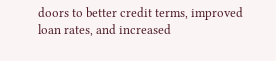doors to better credit terms, improved loan rates, and increased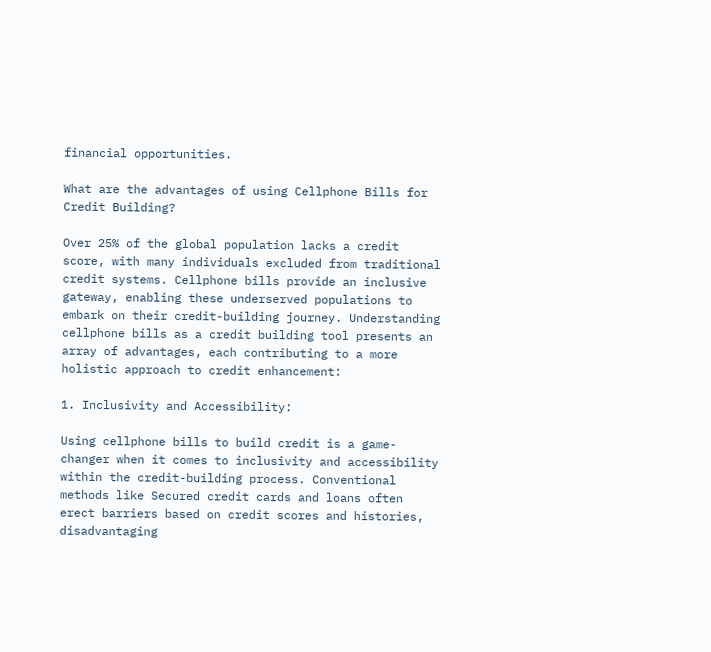financial opportunities.

What are the advantages of using Cellphone Bills for Credit Building?

Over 25% of the global population lacks a credit score, with many individuals excluded from traditional credit systems. Cellphone bills provide an inclusive gateway, enabling these underserved populations to embark on their credit-building journey. Understanding cellphone bills as a credit building tool presents an array of advantages, each contributing to a more holistic approach to credit enhancement:

1. Inclusivity and Accessibility:

Using cellphone bills to build credit is a game-changer when it comes to inclusivity and accessibility within the credit-building process. Conventional methods like Secured credit cards and loans often erect barriers based on credit scores and histories, disadvantaging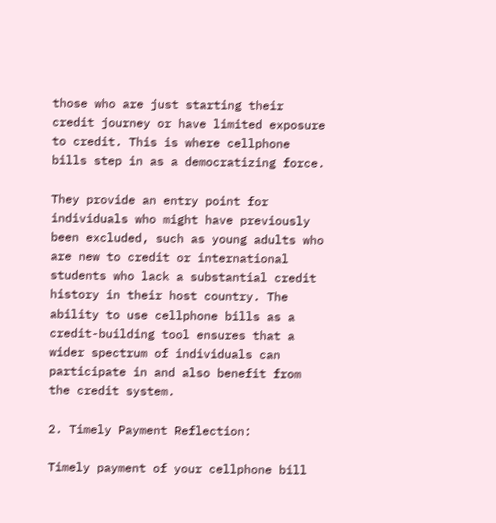those who are just starting their credit journey or have limited exposure to credit. This is where cellphone bills step in as a democratizing force.

They provide an entry point for individuals who might have previously been excluded, such as young adults who are new to credit or international students who lack a substantial credit history in their host country. The ability to use cellphone bills as a credit-building tool ensures that a wider spectrum of individuals can participate in and also benefit from the credit system.

2. Timely Payment Reflection:

Timely payment of your cellphone bill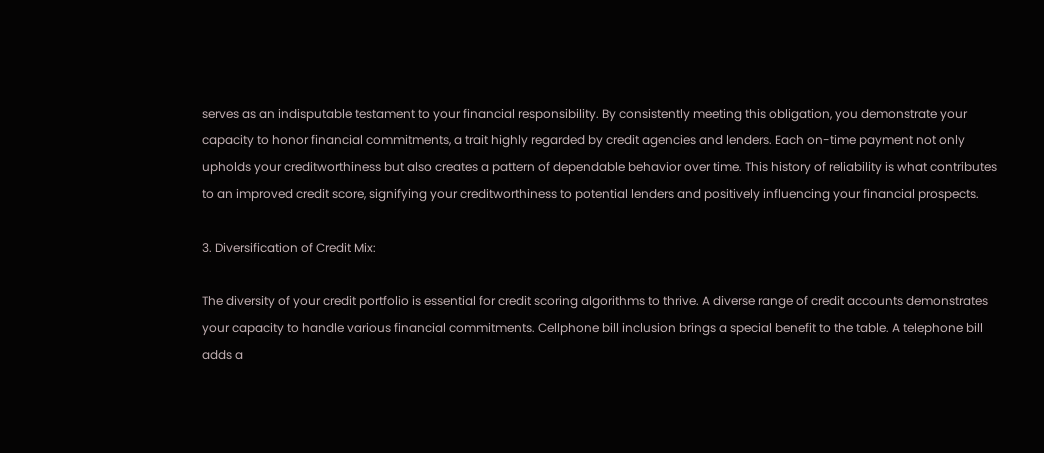serves as an indisputable testament to your financial responsibility. By consistently meeting this obligation, you demonstrate your capacity to honor financial commitments, a trait highly regarded by credit agencies and lenders. Each on-time payment not only upholds your creditworthiness but also creates a pattern of dependable behavior over time. This history of reliability is what contributes to an improved credit score, signifying your creditworthiness to potential lenders and positively influencing your financial prospects.

3. Diversification of Credit Mix:

The diversity of your credit portfolio is essential for credit scoring algorithms to thrive. A diverse range of credit accounts demonstrates your capacity to handle various financial commitments. Cellphone bill inclusion brings a special benefit to the table. A telephone bill adds a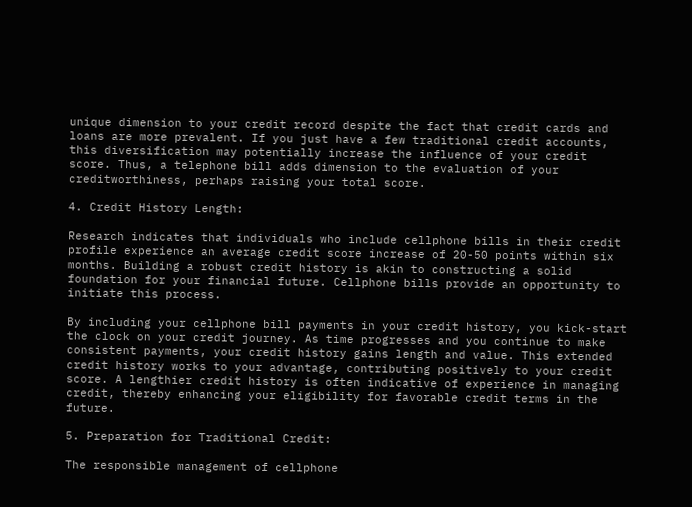unique dimension to your credit record despite the fact that credit cards and loans are more prevalent. If you just have a few traditional credit accounts, this diversification may potentially increase the influence of your credit score. Thus, a telephone bill adds dimension to the evaluation of your creditworthiness, perhaps raising your total score.

4. Credit History Length:

Research indicates that individuals who include cellphone bills in their credit profile experience an average credit score increase of 20-50 points within six months. Building a robust credit history is akin to constructing a solid foundation for your financial future. Cellphone bills provide an opportunity to initiate this process.

By including your cellphone bill payments in your credit history, you kick-start the clock on your credit journey. As time progresses and you continue to make consistent payments, your credit history gains length and value. This extended credit history works to your advantage, contributing positively to your credit score. A lengthier credit history is often indicative of experience in managing credit, thereby enhancing your eligibility for favorable credit terms in the future.

5. Preparation for Traditional Credit:

The responsible management of cellphone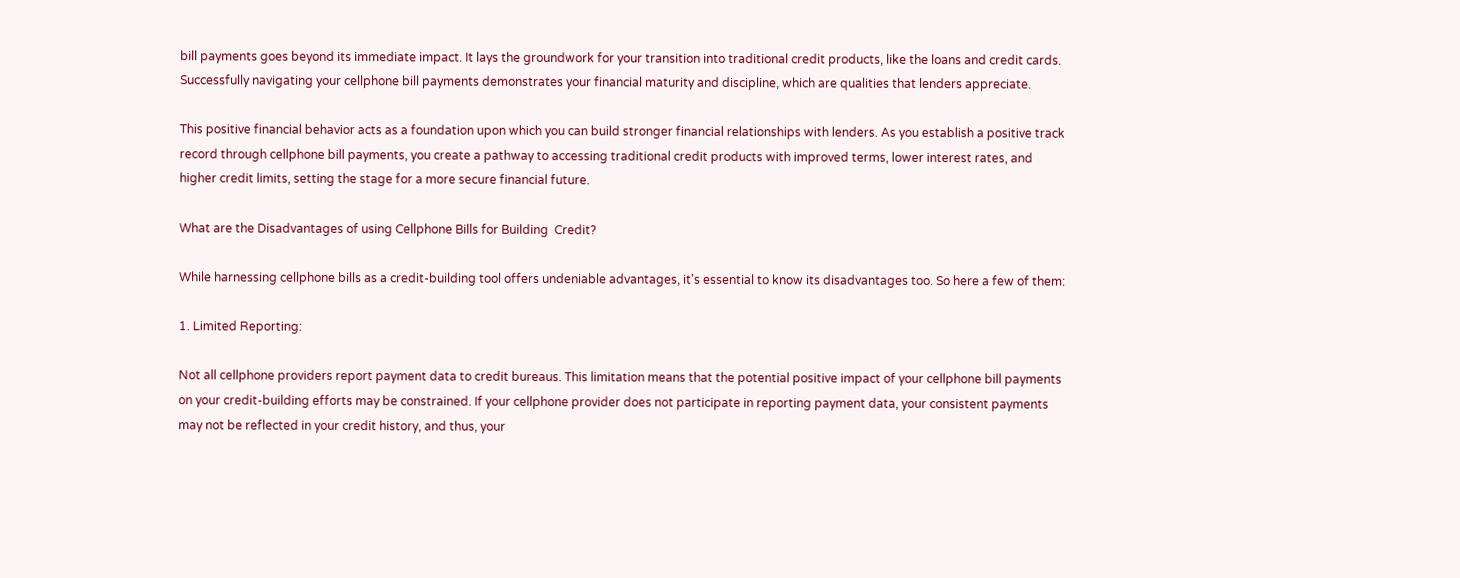bill payments goes beyond its immediate impact. It lays the groundwork for your transition into traditional credit products, like the loans and credit cards. Successfully navigating your cellphone bill payments demonstrates your financial maturity and discipline, which are qualities that lenders appreciate.

This positive financial behavior acts as a foundation upon which you can build stronger financial relationships with lenders. As you establish a positive track record through cellphone bill payments, you create a pathway to accessing traditional credit products with improved terms, lower interest rates, and higher credit limits, setting the stage for a more secure financial future.

What are the Disadvantages of using Cellphone Bills for Building  Credit?

While harnessing cellphone bills as a credit-building tool offers undeniable advantages, it's essential to know its disadvantages too. So here a few of them:

1. Limited Reporting:

Not all cellphone providers report payment data to credit bureaus. This limitation means that the potential positive impact of your cellphone bill payments on your credit-building efforts may be constrained. If your cellphone provider does not participate in reporting payment data, your consistent payments may not be reflected in your credit history, and thus, your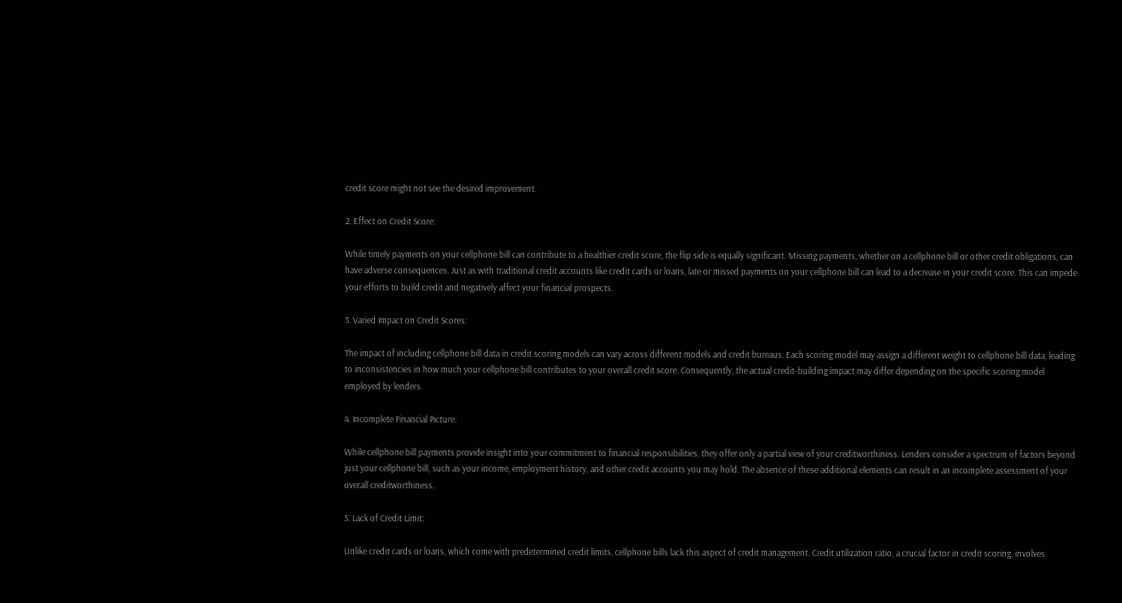credit score might not see the desired improvement.

2. Effect on Credit Score:

While timely payments on your cellphone bill can contribute to a healthier credit score, the flip side is equally significant. Missing payments, whether on a cellphone bill or other credit obligations, can have adverse consequences. Just as with traditional credit accounts like credit cards or loans, late or missed payments on your cellphone bill can lead to a decrease in your credit score. This can impede your efforts to build credit and negatively affect your financial prospects.

3. Varied Impact on Credit Scores:

The impact of including cellphone bill data in credit scoring models can vary across different models and credit bureaus. Each scoring model may assign a different weight to cellphone bill data, leading to inconsistencies in how much your cellphone bill contributes to your overall credit score. Consequently, the actual credit-building impact may differ depending on the specific scoring model employed by lenders.

4. Incomplete Financial Picture:

While cellphone bill payments provide insight into your commitment to financial responsibilities, they offer only a partial view of your creditworthiness. Lenders consider a spectrum of factors beyond just your cellphone bill, such as your income, employment history, and other credit accounts you may hold. The absence of these additional elements can result in an incomplete assessment of your overall creditworthiness.

5. Lack of Credit Limit:

Unlike credit cards or loans, which come with predetermined credit limits, cellphone bills lack this aspect of credit management. Credit utilization ratio, a crucial factor in credit scoring, involves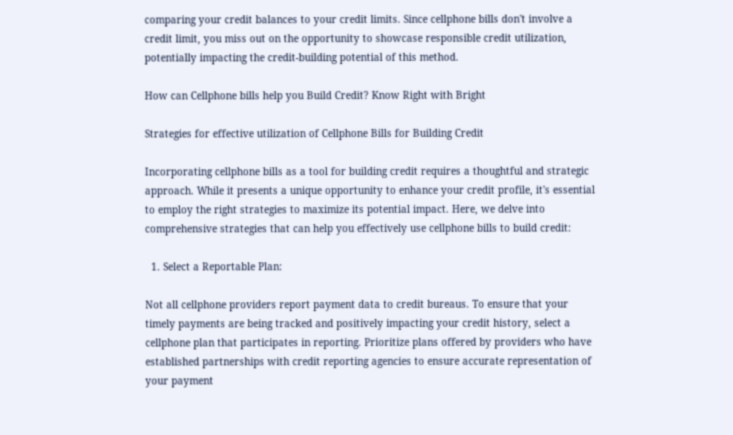comparing your credit balances to your credit limits. Since cellphone bills don't involve a credit limit, you miss out on the opportunity to showcase responsible credit utilization, potentially impacting the credit-building potential of this method.

How can Cellphone bills help you Build Credit? Know Right with Bright

Strategies for effective utilization of Cellphone Bills for Building Credit

Incorporating cellphone bills as a tool for building credit requires a thoughtful and strategic approach. While it presents a unique opportunity to enhance your credit profile, it's essential to employ the right strategies to maximize its potential impact. Here, we delve into comprehensive strategies that can help you effectively use cellphone bills to build credit:

  1. Select a Reportable Plan:

Not all cellphone providers report payment data to credit bureaus. To ensure that your timely payments are being tracked and positively impacting your credit history, select a cellphone plan that participates in reporting. Prioritize plans offered by providers who have established partnerships with credit reporting agencies to ensure accurate representation of your payment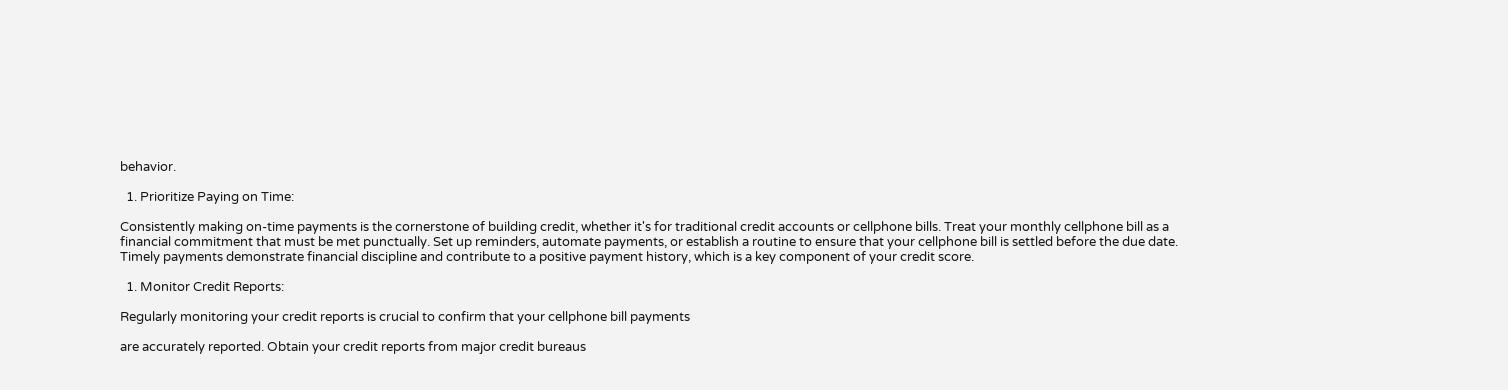behavior.

  1. Prioritize Paying on Time:

Consistently making on-time payments is the cornerstone of building credit, whether it's for traditional credit accounts or cellphone bills. Treat your monthly cellphone bill as a financial commitment that must be met punctually. Set up reminders, automate payments, or establish a routine to ensure that your cellphone bill is settled before the due date. Timely payments demonstrate financial discipline and contribute to a positive payment history, which is a key component of your credit score.

  1. Monitor Credit Reports:

Regularly monitoring your credit reports is crucial to confirm that your cellphone bill payments

are accurately reported. Obtain your credit reports from major credit bureaus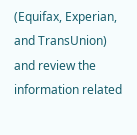(Equifax, Experian, and TransUnion) and review the information related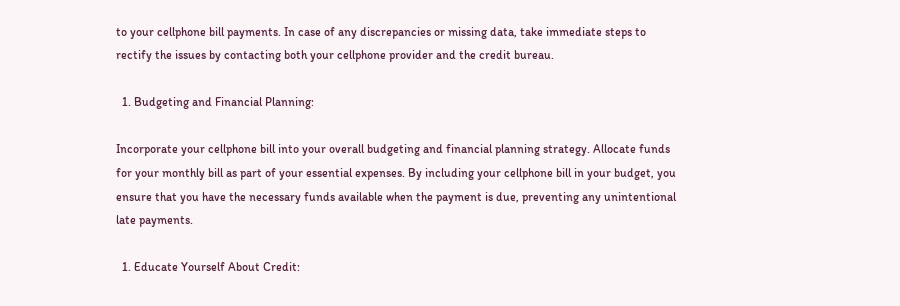to your cellphone bill payments. In case of any discrepancies or missing data, take immediate steps to rectify the issues by contacting both your cellphone provider and the credit bureau.

  1. Budgeting and Financial Planning:

Incorporate your cellphone bill into your overall budgeting and financial planning strategy. Allocate funds for your monthly bill as part of your essential expenses. By including your cellphone bill in your budget, you ensure that you have the necessary funds available when the payment is due, preventing any unintentional late payments.

  1. Educate Yourself About Credit: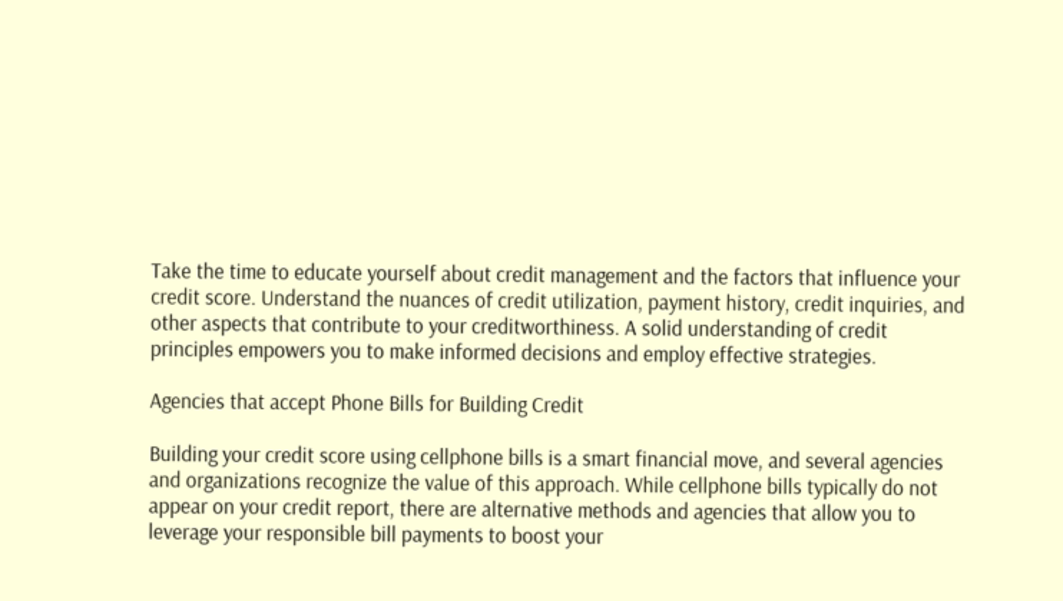Take the time to educate yourself about credit management and the factors that influence your credit score. Understand the nuances of credit utilization, payment history, credit inquiries, and other aspects that contribute to your creditworthiness. A solid understanding of credit principles empowers you to make informed decisions and employ effective strategies.

Agencies that accept Phone Bills for Building Credit

Building your credit score using cellphone bills is a smart financial move, and several agencies and organizations recognize the value of this approach. While cellphone bills typically do not appear on your credit report, there are alternative methods and agencies that allow you to leverage your responsible bill payments to boost your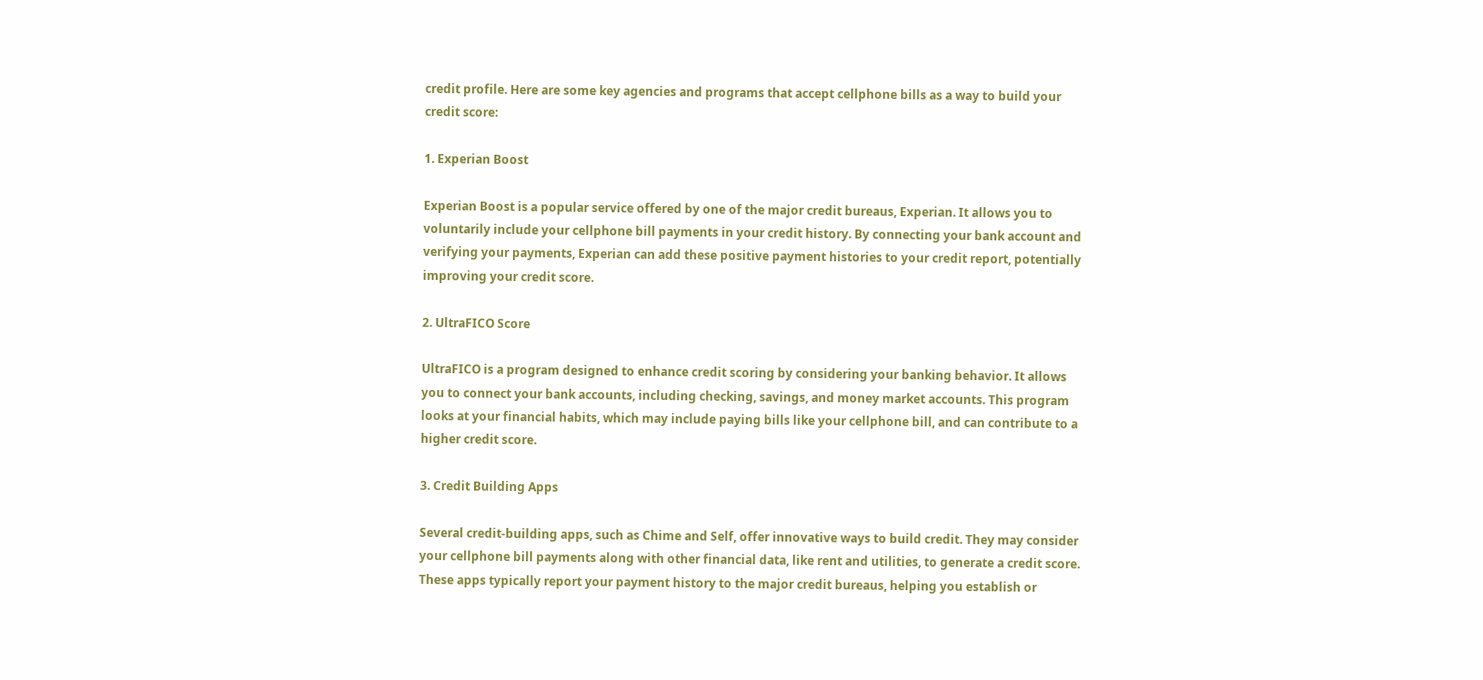credit profile. Here are some key agencies and programs that accept cellphone bills as a way to build your credit score:

1. Experian Boost

Experian Boost is a popular service offered by one of the major credit bureaus, Experian. It allows you to voluntarily include your cellphone bill payments in your credit history. By connecting your bank account and verifying your payments, Experian can add these positive payment histories to your credit report, potentially improving your credit score.

2. UltraFICO Score

UltraFICO is a program designed to enhance credit scoring by considering your banking behavior. It allows you to connect your bank accounts, including checking, savings, and money market accounts. This program looks at your financial habits, which may include paying bills like your cellphone bill, and can contribute to a higher credit score.

3. Credit Building Apps

Several credit-building apps, such as Chime and Self, offer innovative ways to build credit. They may consider your cellphone bill payments along with other financial data, like rent and utilities, to generate a credit score. These apps typically report your payment history to the major credit bureaus, helping you establish or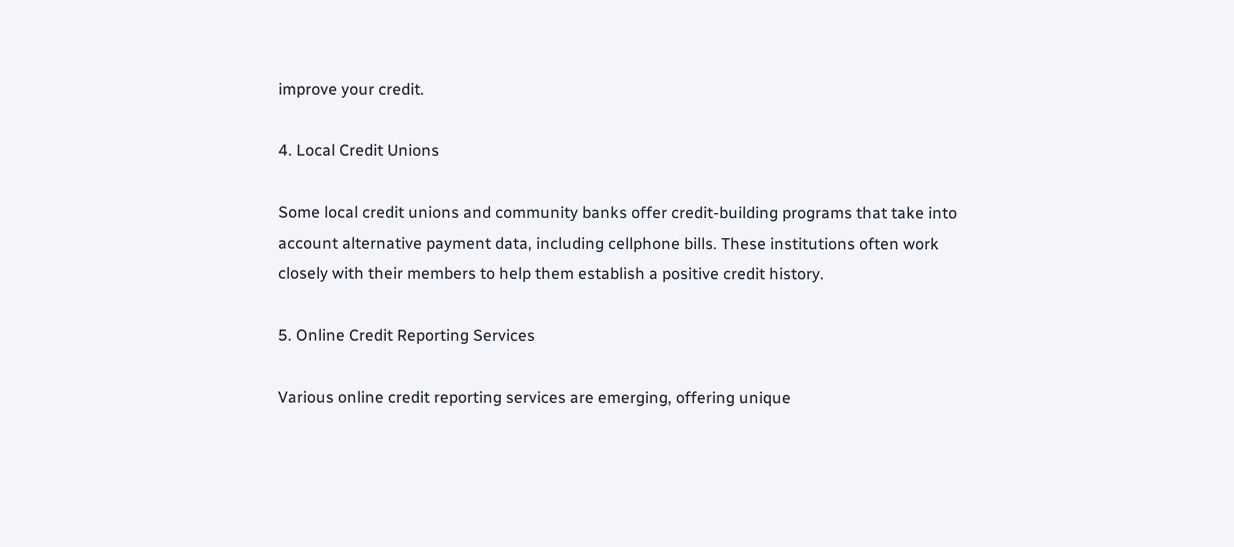improve your credit.

4. Local Credit Unions

Some local credit unions and community banks offer credit-building programs that take into account alternative payment data, including cellphone bills. These institutions often work closely with their members to help them establish a positive credit history.

5. Online Credit Reporting Services

Various online credit reporting services are emerging, offering unique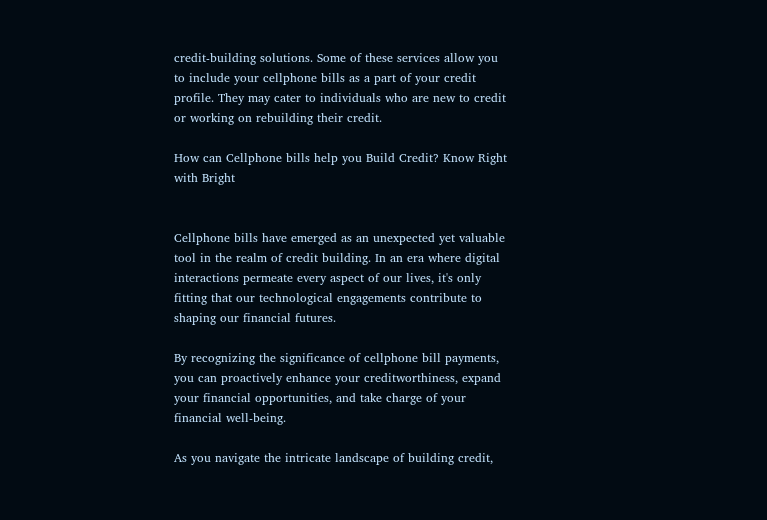credit-building solutions. Some of these services allow you to include your cellphone bills as a part of your credit profile. They may cater to individuals who are new to credit or working on rebuilding their credit.

How can Cellphone bills help you Build Credit? Know Right with Bright


Cellphone bills have emerged as an unexpected yet valuable tool in the realm of credit building. In an era where digital interactions permeate every aspect of our lives, it's only fitting that our technological engagements contribute to shaping our financial futures.

By recognizing the significance of cellphone bill payments, you can proactively enhance your creditworthiness, expand your financial opportunities, and take charge of your financial well-being.

As you navigate the intricate landscape of building credit,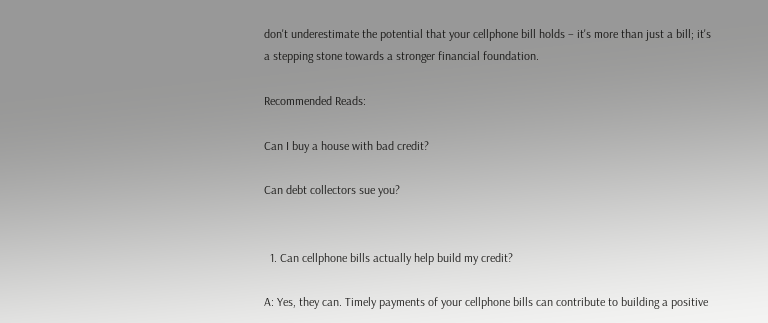don't underestimate the potential that your cellphone bill holds – it's more than just a bill; it's a stepping stone towards a stronger financial foundation.

Recommended Reads:

Can I buy a house with bad credit?

Can debt collectors sue you?


  1. Can cellphone bills actually help build my credit?

A: Yes, they can. Timely payments of your cellphone bills can contribute to building a positive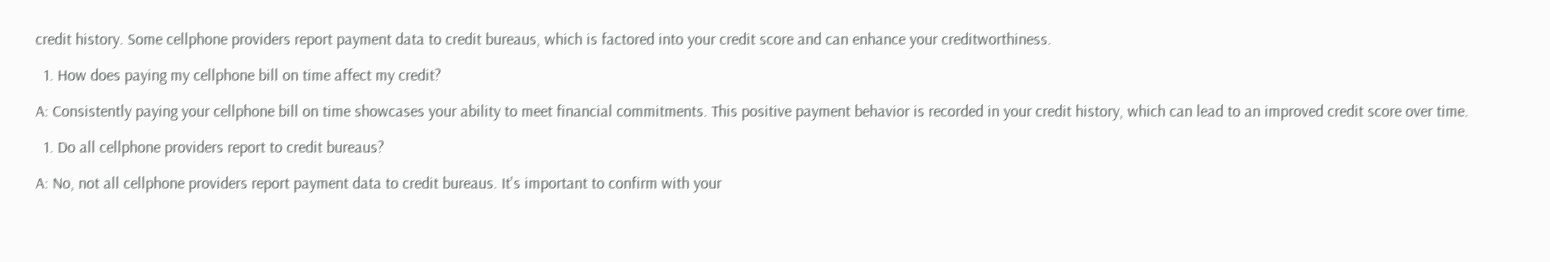credit history. Some cellphone providers report payment data to credit bureaus, which is factored into your credit score and can enhance your creditworthiness.

  1. How does paying my cellphone bill on time affect my credit?

A: Consistently paying your cellphone bill on time showcases your ability to meet financial commitments. This positive payment behavior is recorded in your credit history, which can lead to an improved credit score over time.

  1. Do all cellphone providers report to credit bureaus?

A: No, not all cellphone providers report payment data to credit bureaus. It's important to confirm with your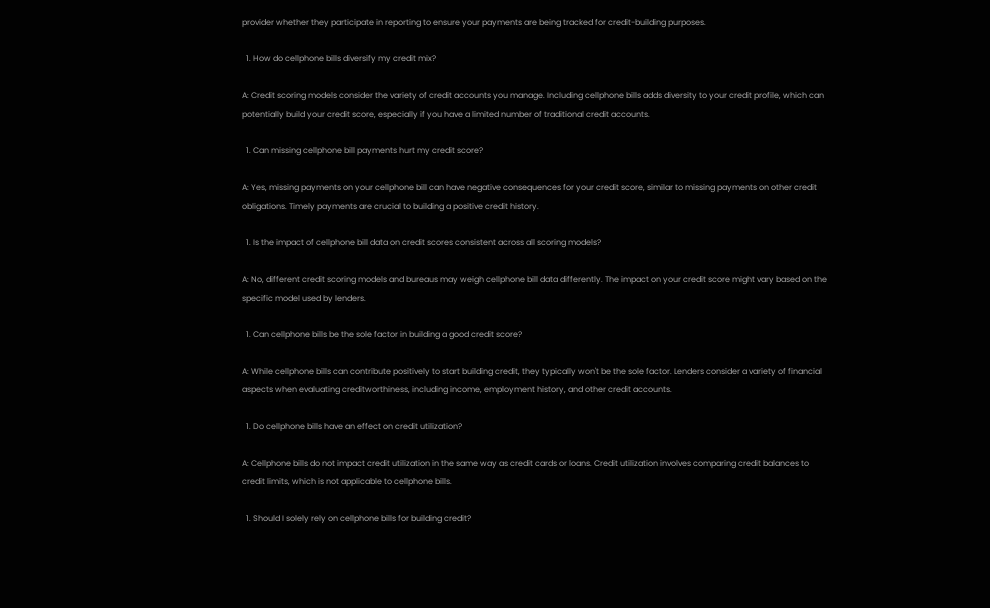provider whether they participate in reporting to ensure your payments are being tracked for credit-building purposes.

  1. How do cellphone bills diversify my credit mix?

A: Credit scoring models consider the variety of credit accounts you manage. Including cellphone bills adds diversity to your credit profile, which can potentially build your credit score, especially if you have a limited number of traditional credit accounts.

  1. Can missing cellphone bill payments hurt my credit score?

A: Yes, missing payments on your cellphone bill can have negative consequences for your credit score, similar to missing payments on other credit obligations. Timely payments are crucial to building a positive credit history.

  1. Is the impact of cellphone bill data on credit scores consistent across all scoring models?

A: No, different credit scoring models and bureaus may weigh cellphone bill data differently. The impact on your credit score might vary based on the specific model used by lenders.

  1. Can cellphone bills be the sole factor in building a good credit score?

A: While cellphone bills can contribute positively to start building credit, they typically won't be the sole factor. Lenders consider a variety of financial aspects when evaluating creditworthiness, including income, employment history, and other credit accounts.

  1. Do cellphone bills have an effect on credit utilization?

A: Cellphone bills do not impact credit utilization in the same way as credit cards or loans. Credit utilization involves comparing credit balances to credit limits, which is not applicable to cellphone bills.

  1. Should I solely rely on cellphone bills for building credit?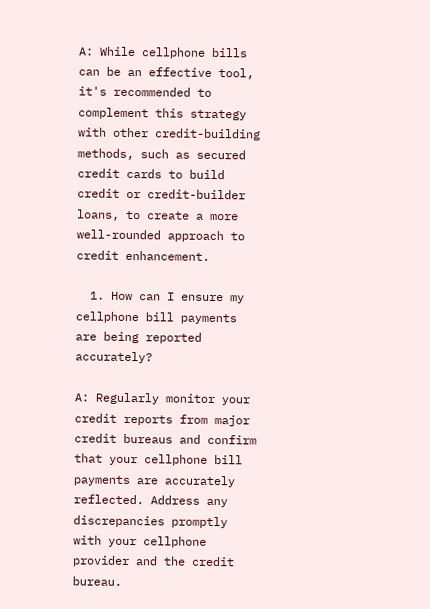A: While cellphone bills can be an effective tool, it's recommended to complement this strategy with other credit-building methods, such as secured credit cards to build credit or credit-builder loans, to create a more well-rounded approach to credit enhancement.

  1. How can I ensure my cellphone bill payments are being reported accurately?

A: Regularly monitor your credit reports from major credit bureaus and confirm that your cellphone bill payments are accurately reflected. Address any discrepancies promptly with your cellphone provider and the credit bureau.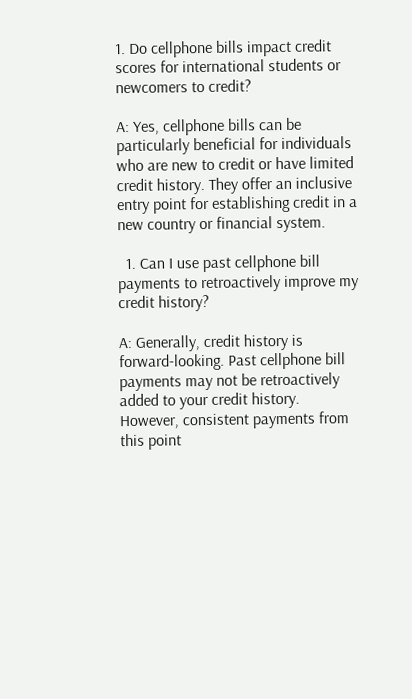1. Do cellphone bills impact credit scores for international students or newcomers to credit?

A: Yes, cellphone bills can be particularly beneficial for individuals who are new to credit or have limited credit history. They offer an inclusive entry point for establishing credit in a new country or financial system.

  1. Can I use past cellphone bill payments to retroactively improve my credit history?

A: Generally, credit history is forward-looking. Past cellphone bill payments may not be retroactively added to your credit history. However, consistent payments from this point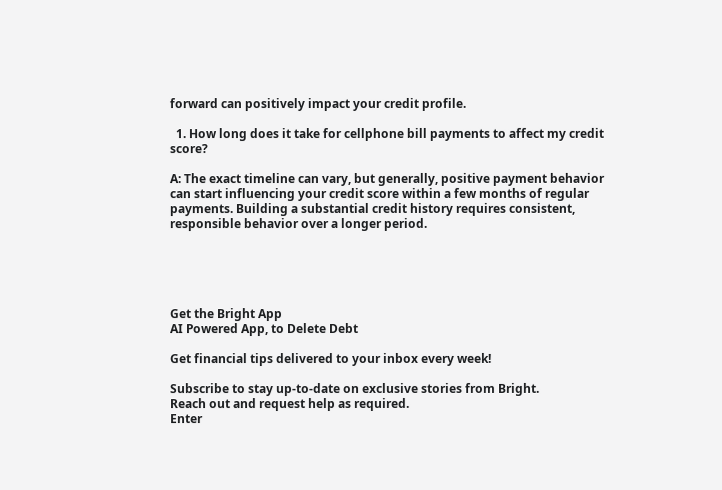forward can positively impact your credit profile.

  1. How long does it take for cellphone bill payments to affect my credit score?

A: The exact timeline can vary, but generally, positive payment behavior can start influencing your credit score within a few months of regular payments. Building a substantial credit history requires consistent, responsible behavior over a longer period.





Get the Bright App
AI Powered App, to Delete Debt

Get financial tips delivered to your inbox every week!

Subscribe to stay up-to-date on exclusive stories from Bright.
Reach out and request help as required.
Enter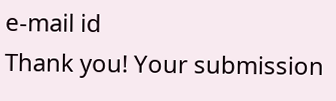e-mail id
Thank you! Your submission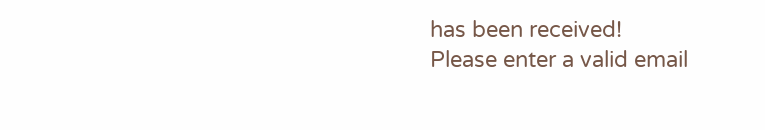has been received!
Please enter a valid email